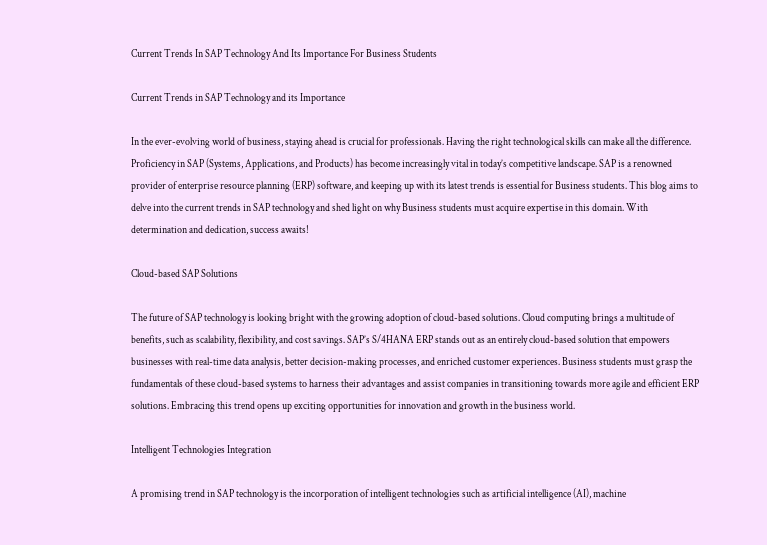Current Trends In SAP Technology And Its Importance For Business Students

Current Trends in SAP Technology and its Importance

In the ever-evolving world of business, staying ahead is crucial for professionals. Having the right technological skills can make all the difference. Proficiency in SAP (Systems, Applications, and Products) has become increasingly vital in today’s competitive landscape. SAP is a renowned provider of enterprise resource planning (ERP) software, and keeping up with its latest trends is essential for Business students. This blog aims to delve into the current trends in SAP technology and shed light on why Business students must acquire expertise in this domain. With determination and dedication, success awaits!

Cloud-based SAP Solutions

The future of SAP technology is looking bright with the growing adoption of cloud-based solutions. Cloud computing brings a multitude of benefits, such as scalability, flexibility, and cost savings. SAP’s S/4HANA ERP stands out as an entirely cloud-based solution that empowers businesses with real-time data analysis, better decision-making processes, and enriched customer experiences. Business students must grasp the fundamentals of these cloud-based systems to harness their advantages and assist companies in transitioning towards more agile and efficient ERP solutions. Embracing this trend opens up exciting opportunities for innovation and growth in the business world.

Intelligent Technologies Integration

A promising trend in SAP technology is the incorporation of intelligent technologies such as artificial intelligence (AI), machine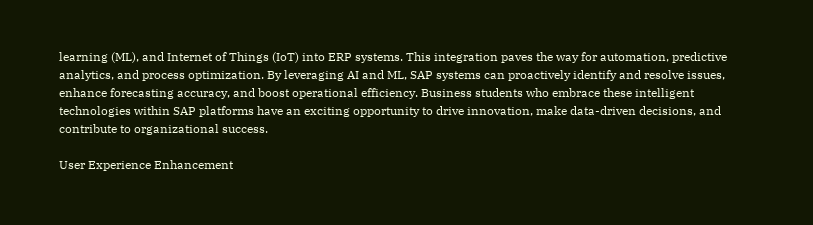learning (ML), and Internet of Things (IoT) into ERP systems. This integration paves the way for automation, predictive analytics, and process optimization. By leveraging AI and ML, SAP systems can proactively identify and resolve issues, enhance forecasting accuracy, and boost operational efficiency. Business students who embrace these intelligent technologies within SAP platforms have an exciting opportunity to drive innovation, make data-driven decisions, and contribute to organizational success.

User Experience Enhancement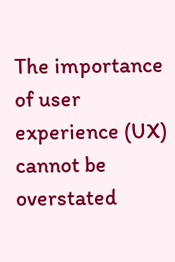The importance of user experience (UX) cannot be overstated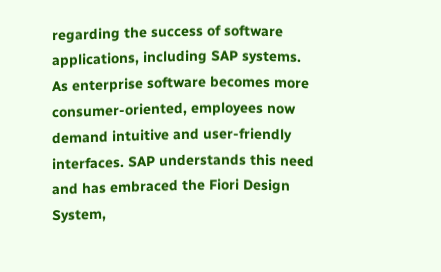regarding the success of software applications, including SAP systems. As enterprise software becomes more consumer-oriented, employees now demand intuitive and user-friendly interfaces. SAP understands this need and has embraced the Fiori Design System,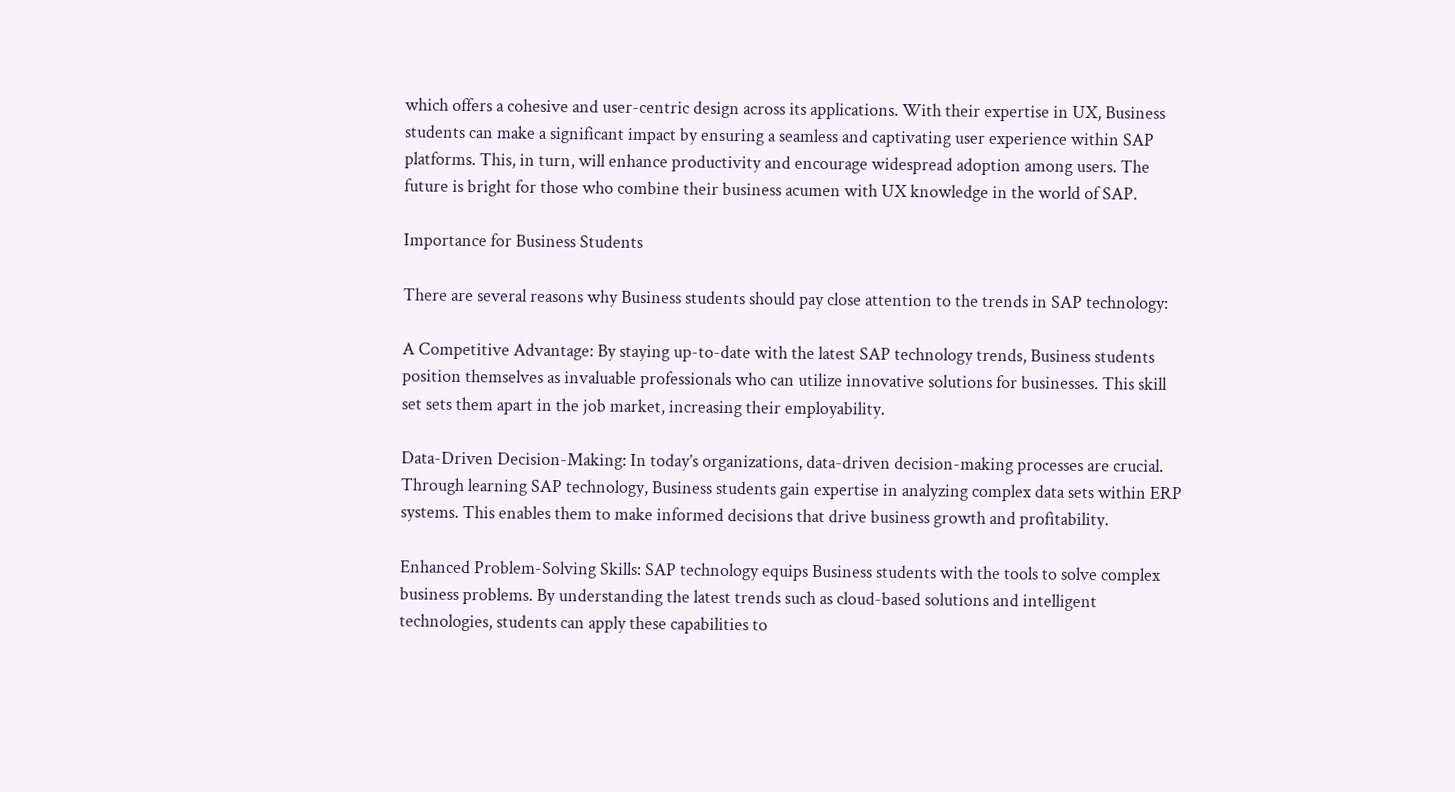which offers a cohesive and user-centric design across its applications. With their expertise in UX, Business students can make a significant impact by ensuring a seamless and captivating user experience within SAP platforms. This, in turn, will enhance productivity and encourage widespread adoption among users. The future is bright for those who combine their business acumen with UX knowledge in the world of SAP.

Importance for Business Students

There are several reasons why Business students should pay close attention to the trends in SAP technology:

A Competitive Advantage: By staying up-to-date with the latest SAP technology trends, Business students position themselves as invaluable professionals who can utilize innovative solutions for businesses. This skill set sets them apart in the job market, increasing their employability.

Data-Driven Decision-Making: In today’s organizations, data-driven decision-making processes are crucial. Through learning SAP technology, Business students gain expertise in analyzing complex data sets within ERP systems. This enables them to make informed decisions that drive business growth and profitability.

Enhanced Problem-Solving Skills: SAP technology equips Business students with the tools to solve complex business problems. By understanding the latest trends such as cloud-based solutions and intelligent technologies, students can apply these capabilities to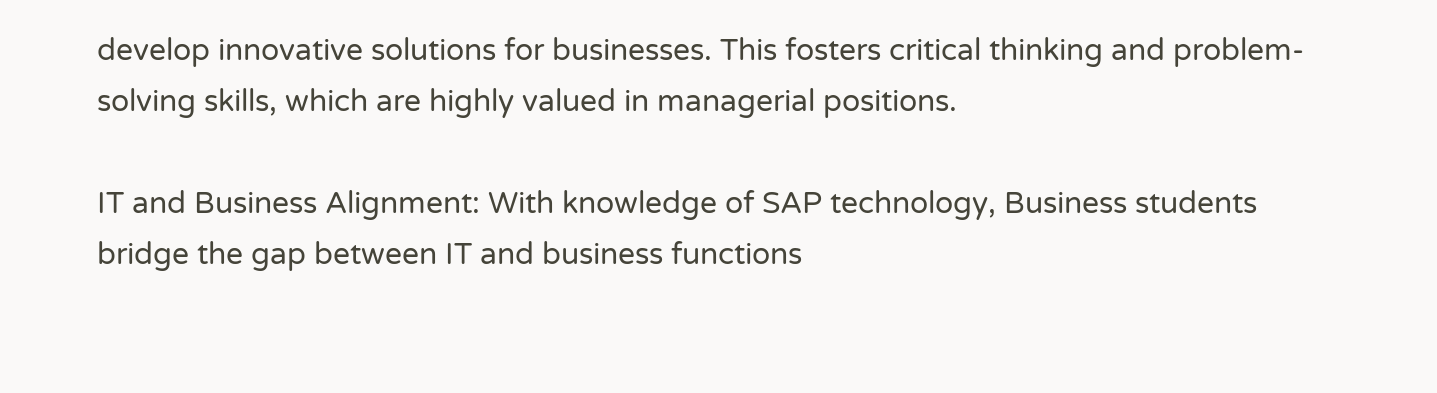develop innovative solutions for businesses. This fosters critical thinking and problem-solving skills, which are highly valued in managerial positions.

IT and Business Alignment: With knowledge of SAP technology, Business students bridge the gap between IT and business functions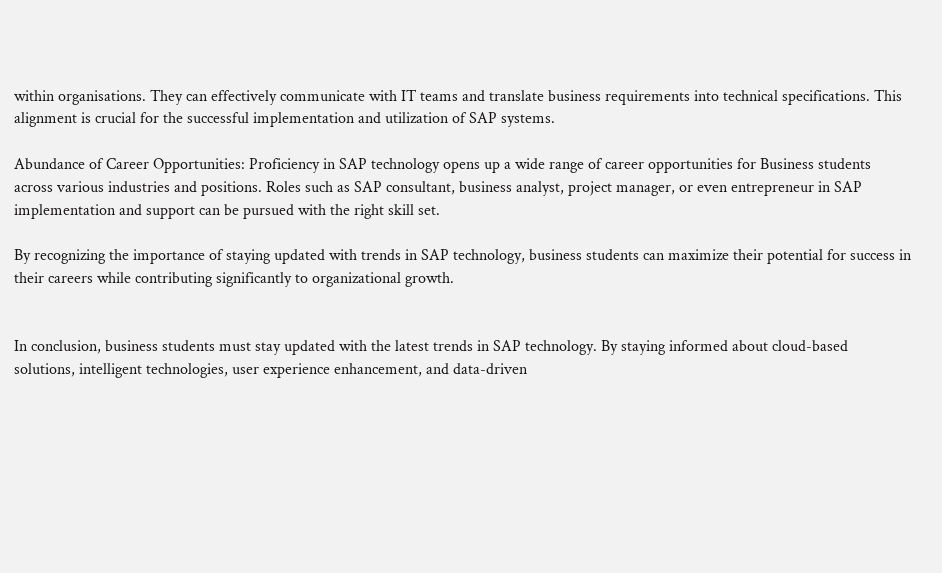within organisations. They can effectively communicate with IT teams and translate business requirements into technical specifications. This alignment is crucial for the successful implementation and utilization of SAP systems.

Abundance of Career Opportunities: Proficiency in SAP technology opens up a wide range of career opportunities for Business students across various industries and positions. Roles such as SAP consultant, business analyst, project manager, or even entrepreneur in SAP implementation and support can be pursued with the right skill set.

By recognizing the importance of staying updated with trends in SAP technology, business students can maximize their potential for success in their careers while contributing significantly to organizational growth.


In conclusion, business students must stay updated with the latest trends in SAP technology. By staying informed about cloud-based solutions, intelligent technologies, user experience enhancement, and data-driven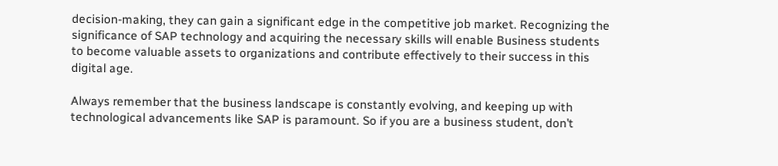decision-making, they can gain a significant edge in the competitive job market. Recognizing the significance of SAP technology and acquiring the necessary skills will enable Business students to become valuable assets to organizations and contribute effectively to their success in this digital age.

Always remember that the business landscape is constantly evolving, and keeping up with technological advancements like SAP is paramount. So if you are a business student, don’t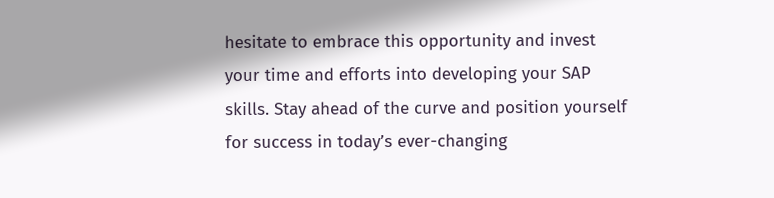hesitate to embrace this opportunity and invest your time and efforts into developing your SAP skills. Stay ahead of the curve and position yourself for success in today’s ever-changing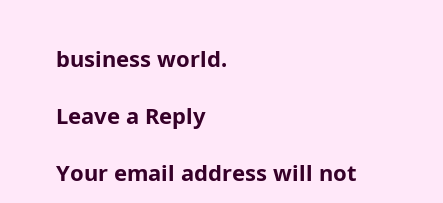business world.

Leave a Reply

Your email address will not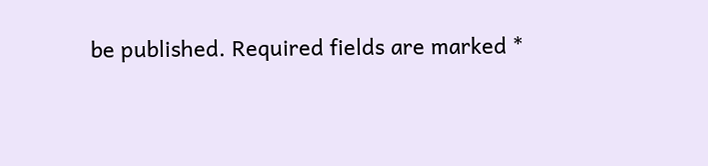be published. Required fields are marked *